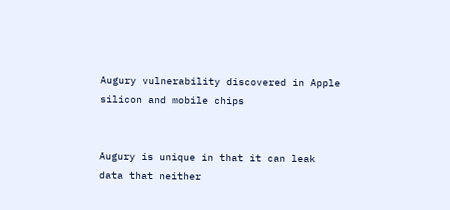Augury vulnerability discovered in Apple silicon and mobile chips


Augury is unique in that it can leak data that neither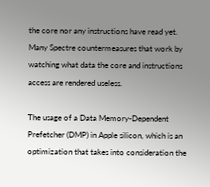the core nor any instructions have read yet. Many Spectre countermeasures that work by watching what data the core and instructions access are rendered useless.

The usage of a Data Memory-Dependent Prefetcher (DMP) in Apple silicon, which is an optimization that takes into consideration the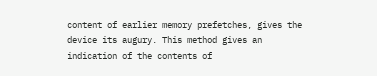content of earlier memory prefetches, gives the device its augury. This method gives an indication of the contents of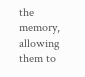the memory, allowing them to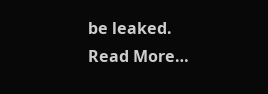be leaked. Read More…